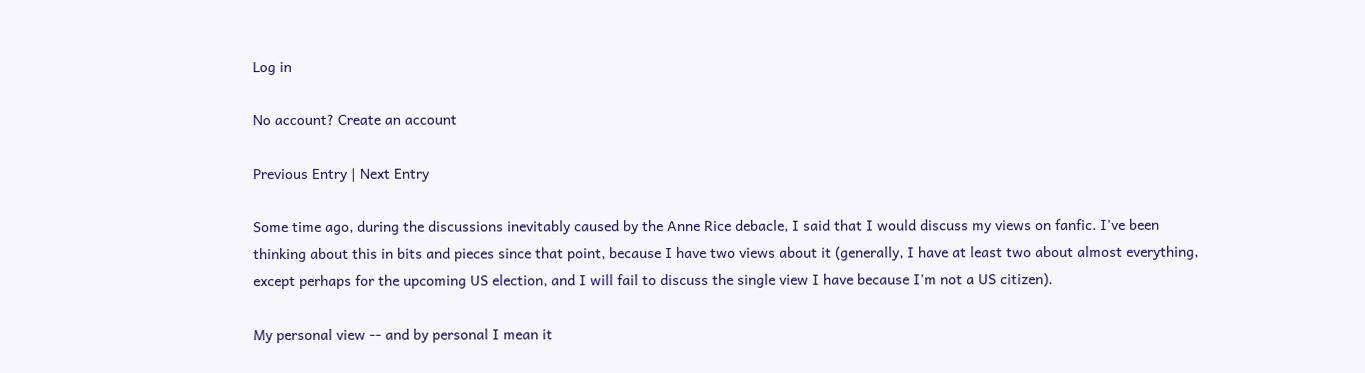Log in

No account? Create an account

Previous Entry | Next Entry

Some time ago, during the discussions inevitably caused by the Anne Rice debacle, I said that I would discuss my views on fanfic. I've been thinking about this in bits and pieces since that point, because I have two views about it (generally, I have at least two about almost everything, except perhaps for the upcoming US election, and I will fail to discuss the single view I have because I'm not a US citizen).

My personal view -- and by personal I mean it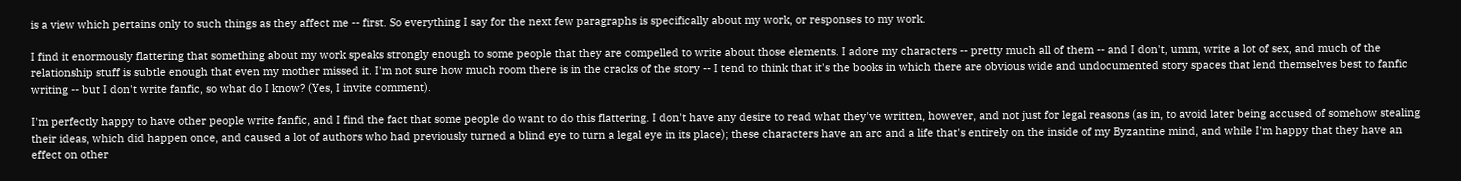is a view which pertains only to such things as they affect me -- first. So everything I say for the next few paragraphs is specifically about my work, or responses to my work.

I find it enormously flattering that something about my work speaks strongly enough to some people that they are compelled to write about those elements. I adore my characters -- pretty much all of them -- and I don't, umm, write a lot of sex, and much of the relationship stuff is subtle enough that even my mother missed it. I'm not sure how much room there is in the cracks of the story -- I tend to think that it's the books in which there are obvious wide and undocumented story spaces that lend themselves best to fanfic writing -- but I don't write fanfic, so what do I know? (Yes, I invite comment).

I'm perfectly happy to have other people write fanfic, and I find the fact that some people do want to do this flattering. I don't have any desire to read what they've written, however, and not just for legal reasons (as in, to avoid later being accused of somehow stealing their ideas, which did happen once, and caused a lot of authors who had previously turned a blind eye to turn a legal eye in its place); these characters have an arc and a life that's entirely on the inside of my Byzantine mind, and while I'm happy that they have an effect on other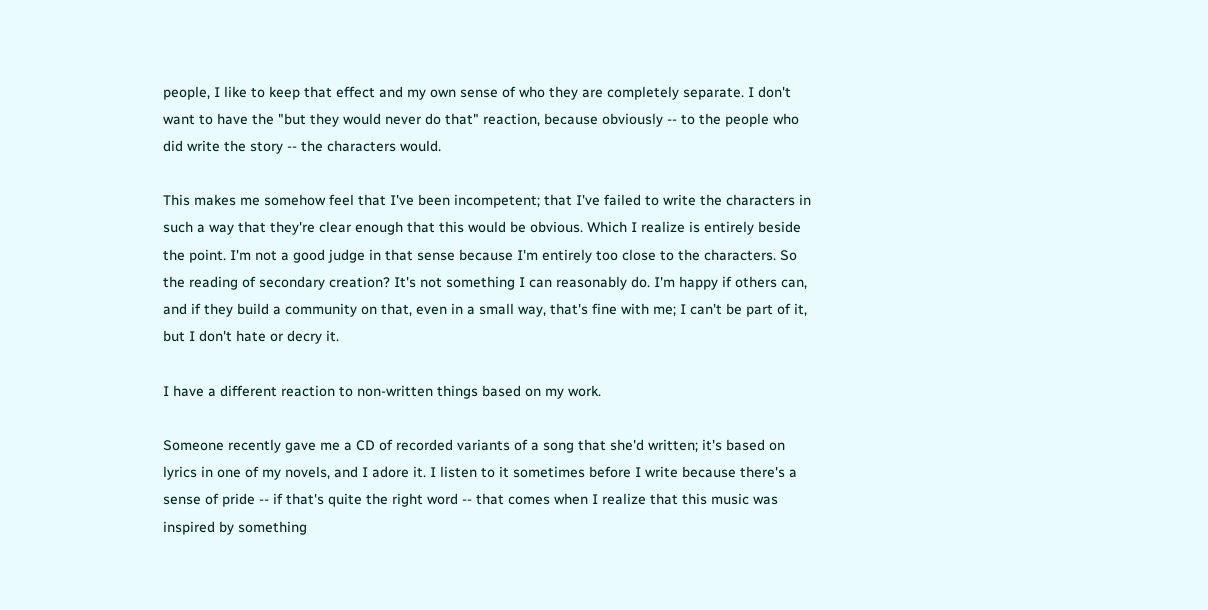people, I like to keep that effect and my own sense of who they are completely separate. I don't want to have the "but they would never do that" reaction, because obviously -- to the people who did write the story -- the characters would.

This makes me somehow feel that I've been incompetent; that I've failed to write the characters in such a way that they're clear enough that this would be obvious. Which I realize is entirely beside the point. I'm not a good judge in that sense because I'm entirely too close to the characters. So the reading of secondary creation? It's not something I can reasonably do. I'm happy if others can, and if they build a community on that, even in a small way, that's fine with me; I can't be part of it, but I don't hate or decry it.

I have a different reaction to non-written things based on my work.

Someone recently gave me a CD of recorded variants of a song that she'd written; it's based on lyrics in one of my novels, and I adore it. I listen to it sometimes before I write because there's a sense of pride -- if that's quite the right word -- that comes when I realize that this music was inspired by something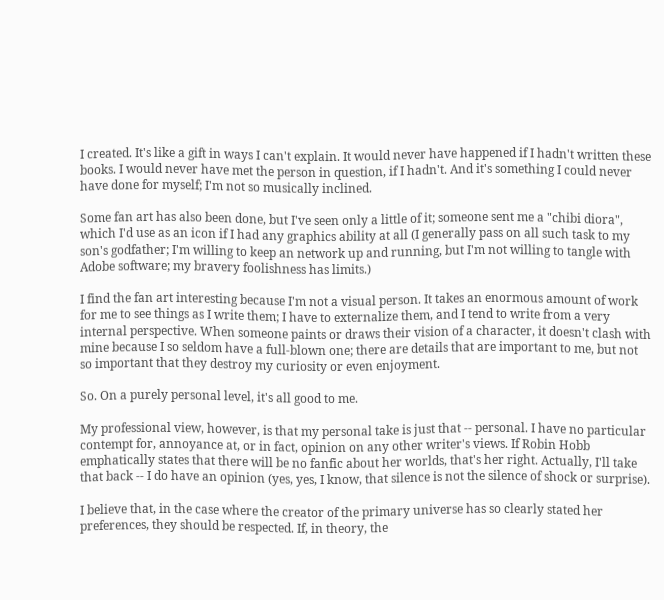I created. It's like a gift in ways I can't explain. It would never have happened if I hadn't written these books. I would never have met the person in question, if I hadn't. And it's something I could never have done for myself; I'm not so musically inclined.

Some fan art has also been done, but I've seen only a little of it; someone sent me a "chibi diora", which I'd use as an icon if I had any graphics ability at all (I generally pass on all such task to my son's godfather; I'm willing to keep an network up and running, but I'm not willing to tangle with Adobe software; my bravery foolishness has limits.)

I find the fan art interesting because I'm not a visual person. It takes an enormous amount of work for me to see things as I write them; I have to externalize them, and I tend to write from a very internal perspective. When someone paints or draws their vision of a character, it doesn't clash with mine because I so seldom have a full-blown one; there are details that are important to me, but not so important that they destroy my curiosity or even enjoyment.

So. On a purely personal level, it's all good to me.

My professional view, however, is that my personal take is just that -- personal. I have no particular contempt for, annoyance at, or in fact, opinion on any other writer's views. If Robin Hobb emphatically states that there will be no fanfic about her worlds, that's her right. Actually, I'll take that back -- I do have an opinion (yes, yes, I know, that silence is not the silence of shock or surprise).

I believe that, in the case where the creator of the primary universe has so clearly stated her preferences, they should be respected. If, in theory, the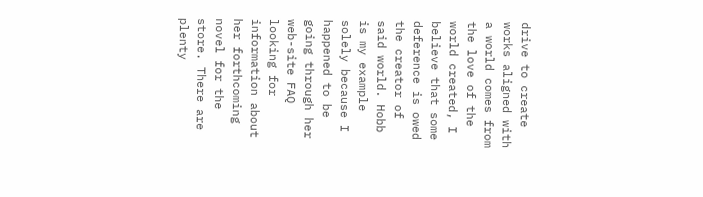drive to create works aligned with a world comes from the love of the world created, I believe that some deference is owed the creator of said world. Hobb is my example solely because I happened to be going through her web-site FAQ looking for information about her forthcoming novel for the store. There are plenty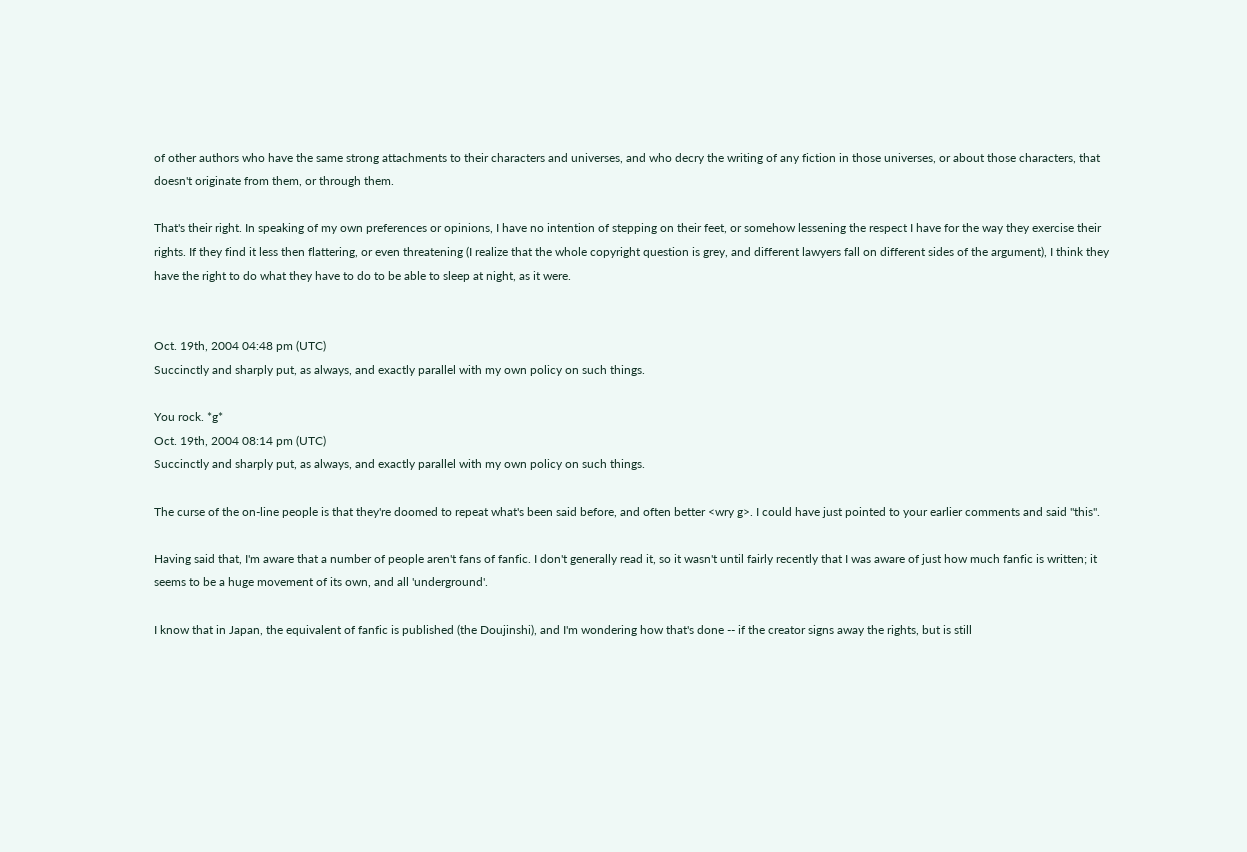of other authors who have the same strong attachments to their characters and universes, and who decry the writing of any fiction in those universes, or about those characters, that doesn't originate from them, or through them.

That's their right. In speaking of my own preferences or opinions, I have no intention of stepping on their feet, or somehow lessening the respect I have for the way they exercise their rights. If they find it less then flattering, or even threatening (I realize that the whole copyright question is grey, and different lawyers fall on different sides of the argument), I think they have the right to do what they have to do to be able to sleep at night, as it were.


Oct. 19th, 2004 04:48 pm (UTC)
Succinctly and sharply put, as always, and exactly parallel with my own policy on such things.

You rock. *g*
Oct. 19th, 2004 08:14 pm (UTC)
Succinctly and sharply put, as always, and exactly parallel with my own policy on such things.

The curse of the on-line people is that they're doomed to repeat what's been said before, and often better <wry g>. I could have just pointed to your earlier comments and said "this".

Having said that, I'm aware that a number of people aren't fans of fanfic. I don't generally read it, so it wasn't until fairly recently that I was aware of just how much fanfic is written; it seems to be a huge movement of its own, and all 'underground'.

I know that in Japan, the equivalent of fanfic is published (the Doujinshi), and I'm wondering how that's done -- if the creator signs away the rights, but is still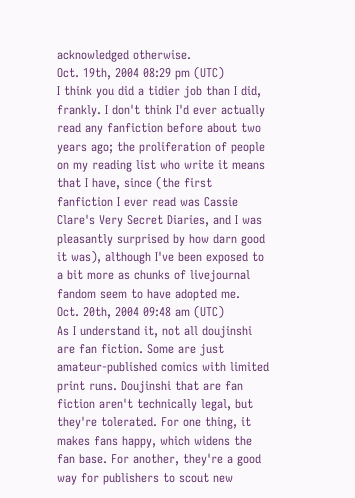acknowledged otherwise.
Oct. 19th, 2004 08:29 pm (UTC)
I think you did a tidier job than I did, frankly. I don't think I'd ever actually read any fanfiction before about two years ago; the proliferation of people on my reading list who write it means that I have, since (the first fanfiction I ever read was Cassie Clare's Very Secret Diaries, and I was pleasantly surprised by how darn good it was), although I've been exposed to a bit more as chunks of livejournal fandom seem to have adopted me.
Oct. 20th, 2004 09:48 am (UTC)
As I understand it, not all doujinshi are fan fiction. Some are just amateur-published comics with limited print runs. Doujinshi that are fan fiction aren't technically legal, but they're tolerated. For one thing, it makes fans happy, which widens the fan base. For another, they're a good way for publishers to scout new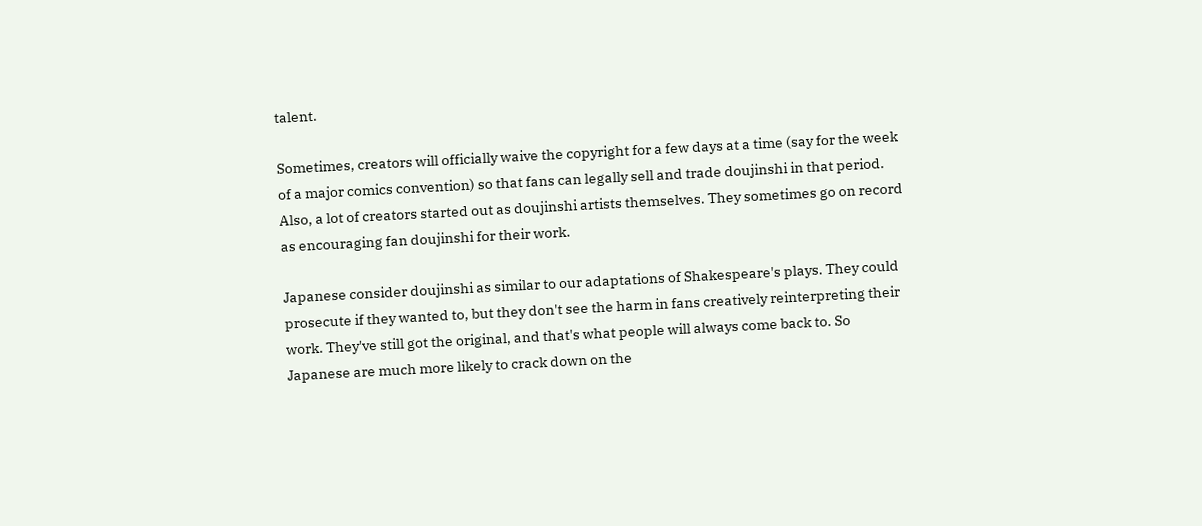talent.

Sometimes, creators will officially waive the copyright for a few days at a time (say for the week of a major comics convention) so that fans can legally sell and trade doujinshi in that period. Also, a lot of creators started out as doujinshi artists themselves. They sometimes go on record as encouraging fan doujinshi for their work.

Japanese consider doujinshi as similar to our adaptations of Shakespeare's plays. They could prosecute if they wanted to, but they don't see the harm in fans creatively reinterpreting their work. They've still got the original, and that's what people will always come back to. So Japanese are much more likely to crack down on the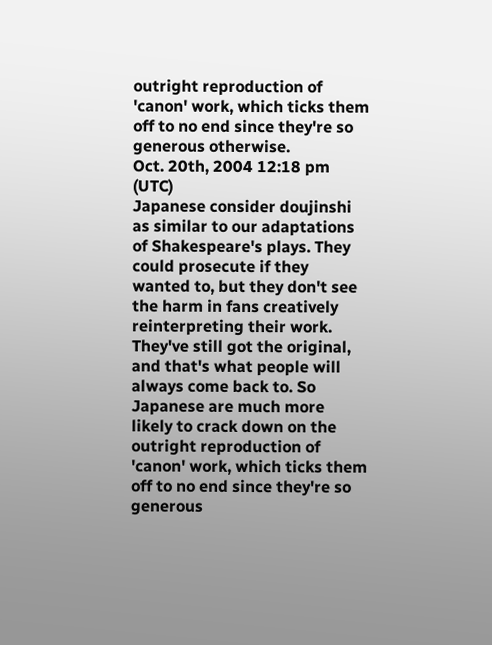outright reproduction of 'canon' work, which ticks them off to no end since they're so generous otherwise.
Oct. 20th, 2004 12:18 pm (UTC)
Japanese consider doujinshi as similar to our adaptations of Shakespeare's plays. They could prosecute if they wanted to, but they don't see the harm in fans creatively reinterpreting their work. They've still got the original, and that's what people will always come back to. So Japanese are much more likely to crack down on the outright reproduction of 'canon' work, which ticks them off to no end since they're so generous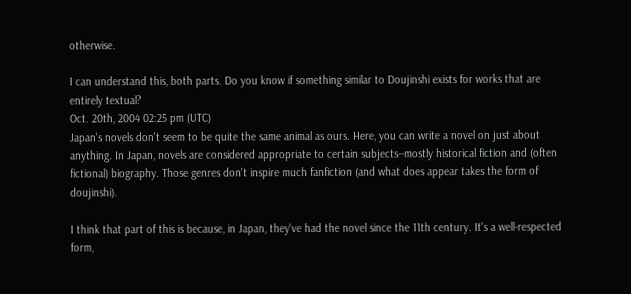otherwise.

I can understand this, both parts. Do you know if something similar to Doujinshi exists for works that are entirely textual?
Oct. 20th, 2004 02:25 pm (UTC)
Japan's novels don't seem to be quite the same animal as ours. Here, you can write a novel on just about anything. In Japan, novels are considered appropriate to certain subjects--mostly historical fiction and (often fictional) biography. Those genres don't inspire much fanfiction (and what does appear takes the form of doujinshi).

I think that part of this is because, in Japan, they've had the novel since the 11th century. It's a well-respected form,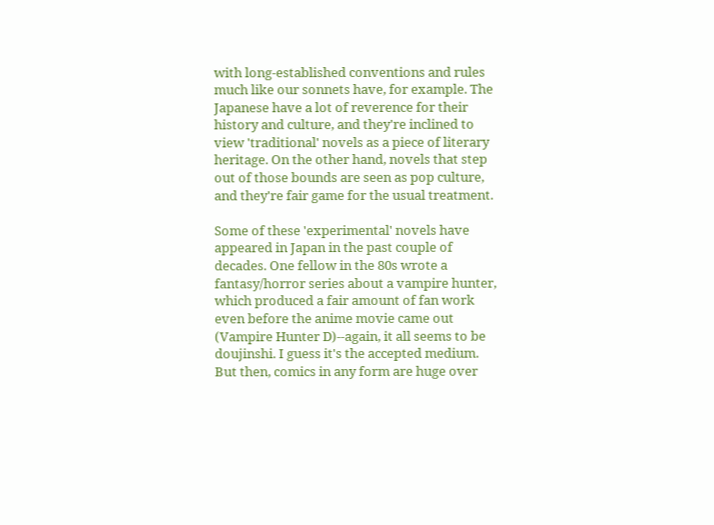with long-established conventions and rules much like our sonnets have, for example. The Japanese have a lot of reverence for their history and culture, and they're inclined to view 'traditional' novels as a piece of literary heritage. On the other hand, novels that step out of those bounds are seen as pop culture, and they're fair game for the usual treatment.

Some of these 'experimental' novels have appeared in Japan in the past couple of decades. One fellow in the 80s wrote a fantasy/horror series about a vampire hunter, which produced a fair amount of fan work even before the anime movie came out (Vampire Hunter D)--again, it all seems to be doujinshi. I guess it's the accepted medium. But then, comics in any form are huge over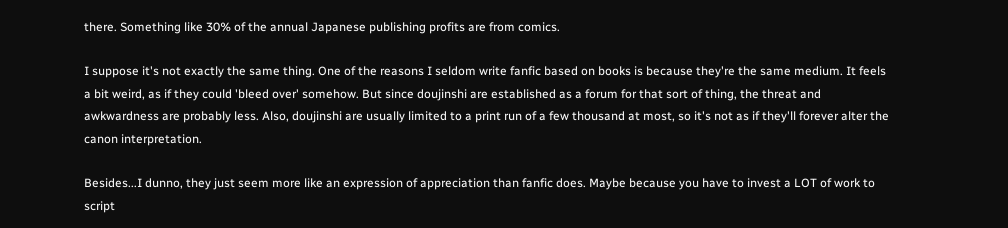there. Something like 30% of the annual Japanese publishing profits are from comics.

I suppose it's not exactly the same thing. One of the reasons I seldom write fanfic based on books is because they're the same medium. It feels a bit weird, as if they could 'bleed over' somehow. But since doujinshi are established as a forum for that sort of thing, the threat and awkwardness are probably less. Also, doujinshi are usually limited to a print run of a few thousand at most, so it's not as if they'll forever alter the canon interpretation.

Besides...I dunno, they just seem more like an expression of appreciation than fanfic does. Maybe because you have to invest a LOT of work to script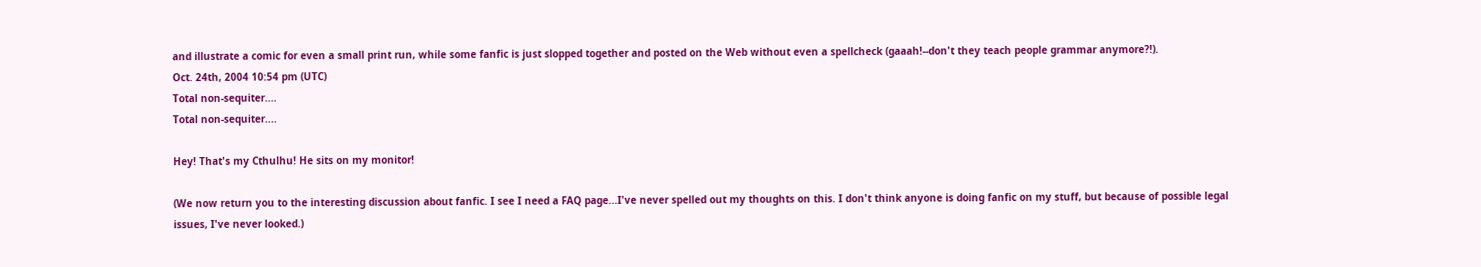and illustrate a comic for even a small print run, while some fanfic is just slopped together and posted on the Web without even a spellcheck (gaaah!--don't they teach people grammar anymore?!).
Oct. 24th, 2004 10:54 pm (UTC)
Total non-sequiter....
Total non-sequiter....

Hey! That's my Cthulhu! He sits on my monitor!

(We now return you to the interesting discussion about fanfic. I see I need a FAQ page...I've never spelled out my thoughts on this. I don't think anyone is doing fanfic on my stuff, but because of possible legal issues, I've never looked.)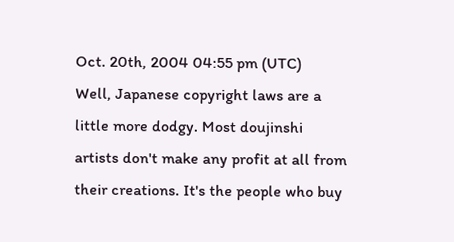Oct. 20th, 2004 04:55 pm (UTC)
Well, Japanese copyright laws are a little more dodgy. Most doujinshi artists don't make any profit at all from their creations. It's the people who buy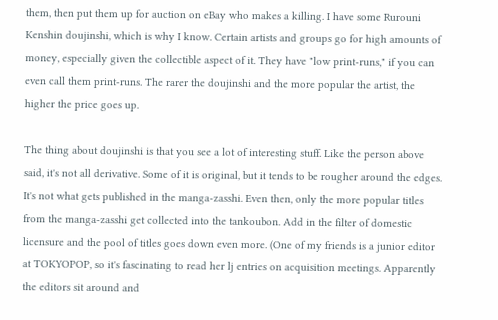them, then put them up for auction on eBay who makes a killing. I have some Rurouni Kenshin doujinshi, which is why I know. Certain artists and groups go for high amounts of money, especially given the collectible aspect of it. They have "low print-runs," if you can even call them print-runs. The rarer the doujinshi and the more popular the artist, the higher the price goes up.

The thing about doujinshi is that you see a lot of interesting stuff. Like the person above said, it's not all derivative. Some of it is original, but it tends to be rougher around the edges. It's not what gets published in the manga-zasshi. Even then, only the more popular titles from the manga-zasshi get collected into the tankoubon. Add in the filter of domestic licensure and the pool of titles goes down even more. (One of my friends is a junior editor at TOKYOPOP, so it's fascinating to read her lj entries on acquisition meetings. Apparently the editors sit around and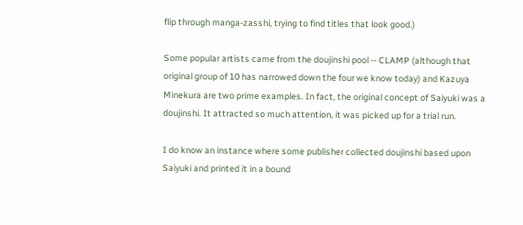flip through manga-zasshi, trying to find titles that look good.)

Some popular artists came from the doujinshi pool -- CLAMP (although that original group of 10 has narrowed down the four we know today) and Kazuya Minekura are two prime examples. In fact, the original concept of Saiyuki was a doujinshi. It attracted so much attention, it was picked up for a trial run.

I do know an instance where some publisher collected doujinshi based upon Saiyuki and printed it in a bound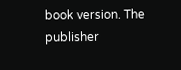book version. The publisher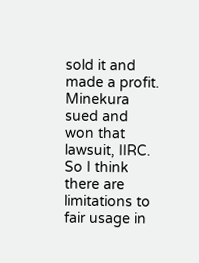sold it and made a profit. Minekura sued and won that lawsuit, IIRC. So I think there are limitations to fair usage in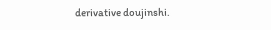derivative doujinshi.